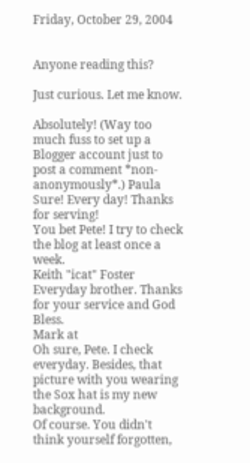Friday, October 29, 2004


Anyone reading this?

Just curious. Let me know.

Absolutely! (Way too much fuss to set up a Blogger account just to post a comment *non-anonymously*.) Paula
Sure! Every day! Thanks for serving!
You bet Pete! I try to check the blog at least once a week.
Keith "icat" Foster
Everyday brother. Thanks for your service and God Bless.
Mark at
Oh sure, Pete. I check everyday. Besides, that picture with you wearing the Sox hat is my new background.
Of course. You didn't think yourself forgotten,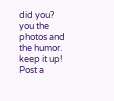did you?
you the photos and the humor. keep it up!
Post a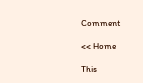Comment

<< Home

This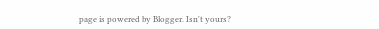page is powered by Blogger. Isn't yours?